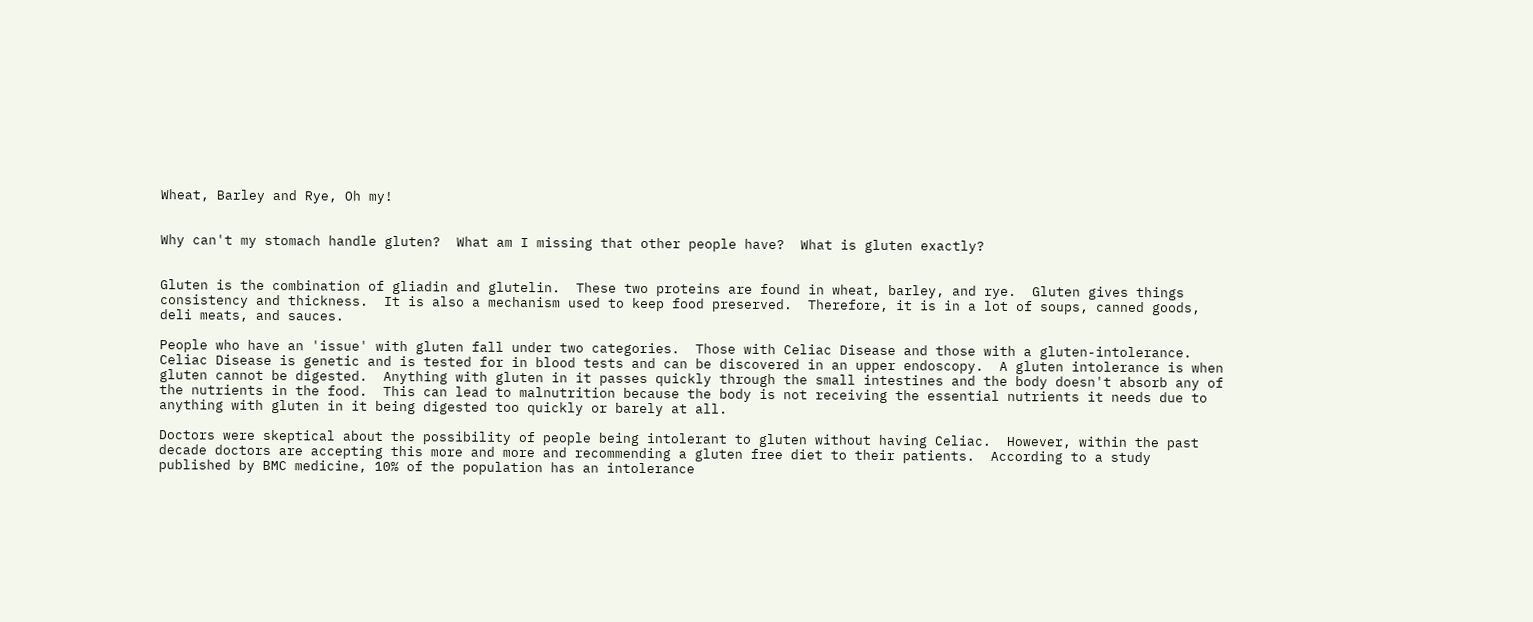Wheat, Barley and Rye, Oh my!


Why can't my stomach handle gluten?  What am I missing that other people have?  What is gluten exactly?


Gluten is the combination of gliadin and glutelin.  These two proteins are found in wheat, barley, and rye.  Gluten gives things consistency and thickness.  It is also a mechanism used to keep food preserved.  Therefore, it is in a lot of soups, canned goods, deli meats, and sauces.

People who have an 'issue' with gluten fall under two categories.  Those with Celiac Disease and those with a gluten-intolerance.  Celiac Disease is genetic and is tested for in blood tests and can be discovered in an upper endoscopy.  A gluten intolerance is when gluten cannot be digested.  Anything with gluten in it passes quickly through the small intestines and the body doesn't absorb any of the nutrients in the food.  This can lead to malnutrition because the body is not receiving the essential nutrients it needs due to anything with gluten in it being digested too quickly or barely at all.

Doctors were skeptical about the possibility of people being intolerant to gluten without having Celiac.  However, within the past decade doctors are accepting this more and more and recommending a gluten free diet to their patients.  According to a study published by BMC medicine, 10% of the population has an intolerance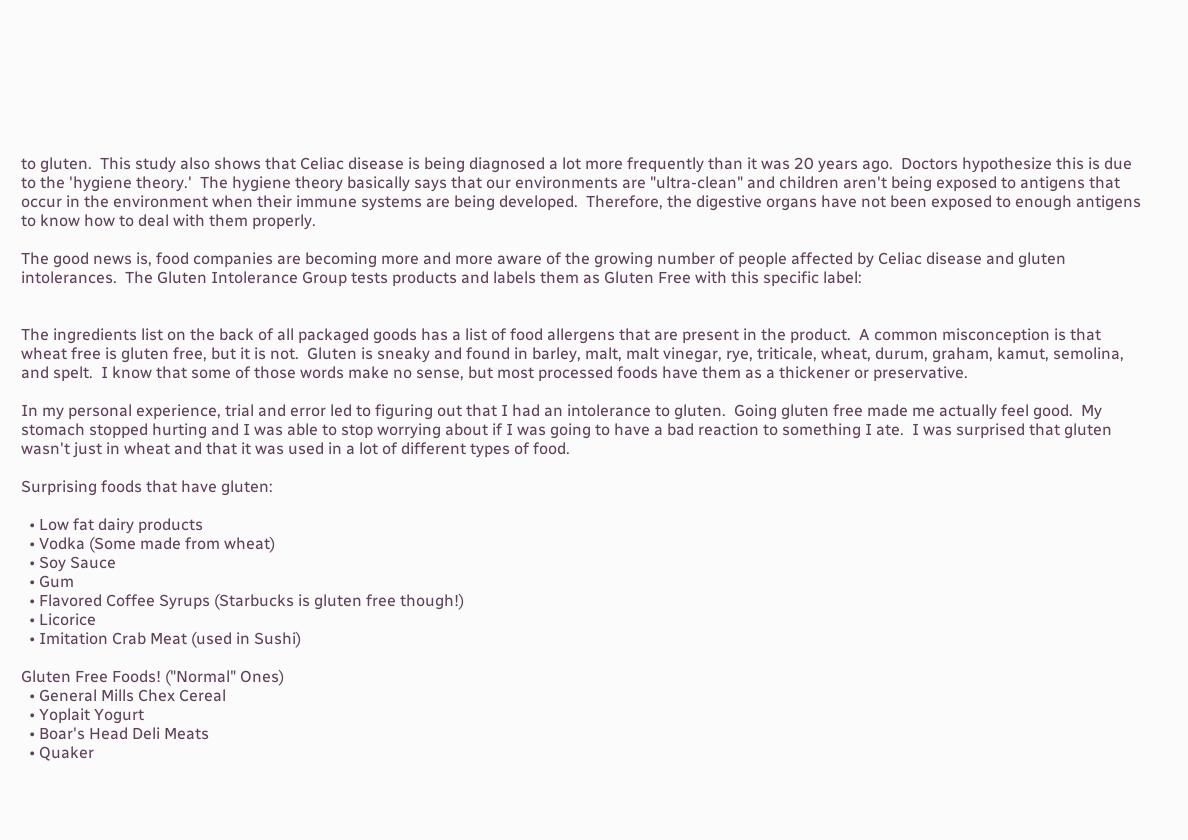to gluten.  This study also shows that Celiac disease is being diagnosed a lot more frequently than it was 20 years ago.  Doctors hypothesize this is due to the 'hygiene theory.'  The hygiene theory basically says that our environments are "ultra-clean" and children aren't being exposed to antigens that occur in the environment when their immune systems are being developed.  Therefore, the digestive organs have not been exposed to enough antigens to know how to deal with them properly.

The good news is, food companies are becoming more and more aware of the growing number of people affected by Celiac disease and gluten intolerances.  The Gluten Intolerance Group tests products and labels them as Gluten Free with this specific label:


The ingredients list on the back of all packaged goods has a list of food allergens that are present in the product.  A common misconception is that wheat free is gluten free, but it is not.  Gluten is sneaky and found in barley, malt, malt vinegar, rye, triticale, wheat, durum, graham, kamut, semolina, and spelt.  I know that some of those words make no sense, but most processed foods have them as a thickener or preservative.

In my personal experience, trial and error led to figuring out that I had an intolerance to gluten.  Going gluten free made me actually feel good.  My stomach stopped hurting and I was able to stop worrying about if I was going to have a bad reaction to something I ate.  I was surprised that gluten wasn't just in wheat and that it was used in a lot of different types of food.

Surprising foods that have gluten:

  • Low fat dairy products
  • Vodka (Some made from wheat)
  • Soy Sauce
  • Gum
  • Flavored Coffee Syrups (Starbucks is gluten free though!)
  • Licorice
  • Imitation Crab Meat (used in Sushi)

Gluten Free Foods! ("Normal" Ones)
  • General Mills Chex Cereal
  • Yoplait Yogurt
  • Boar's Head Deli Meats
  • Quaker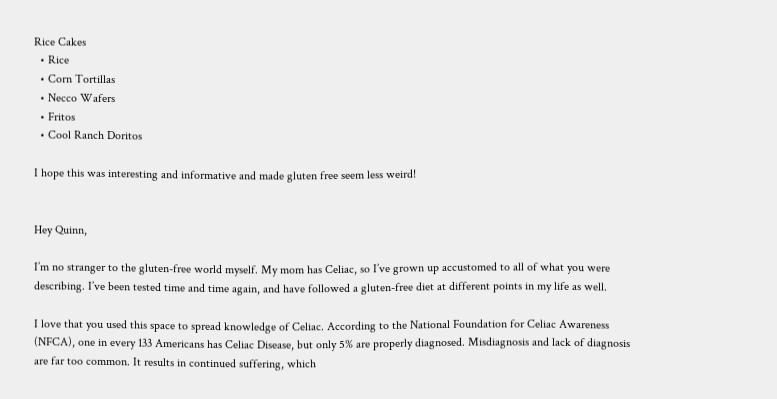Rice Cakes
  • Rice
  • Corn Tortillas
  • Necco Wafers
  • Fritos
  • Cool Ranch Doritos

I hope this was interesting and informative and made gluten free seem less weird!


Hey Quinn,

I’m no stranger to the gluten-free world myself. My mom has Celiac, so I’ve grown up accustomed to all of what you were describing. I’ve been tested time and time again, and have followed a gluten-free diet at different points in my life as well.

I love that you used this space to spread knowledge of Celiac. According to the National Foundation for Celiac Awareness (NFCA), one in every 133 Americans has Celiac Disease, but only 5% are properly diagnosed. Misdiagnosis and lack of diagnosis are far too common. It results in continued suffering, which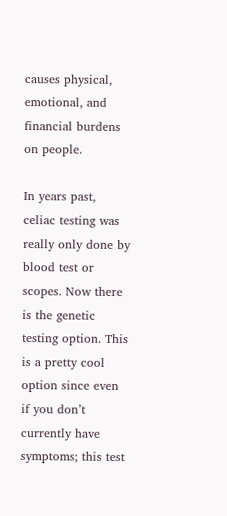causes physical, emotional, and financial burdens on people.

In years past, celiac testing was really only done by blood test or scopes. Now there is the genetic testing option. This is a pretty cool option since even if you don’t currently have symptoms; this test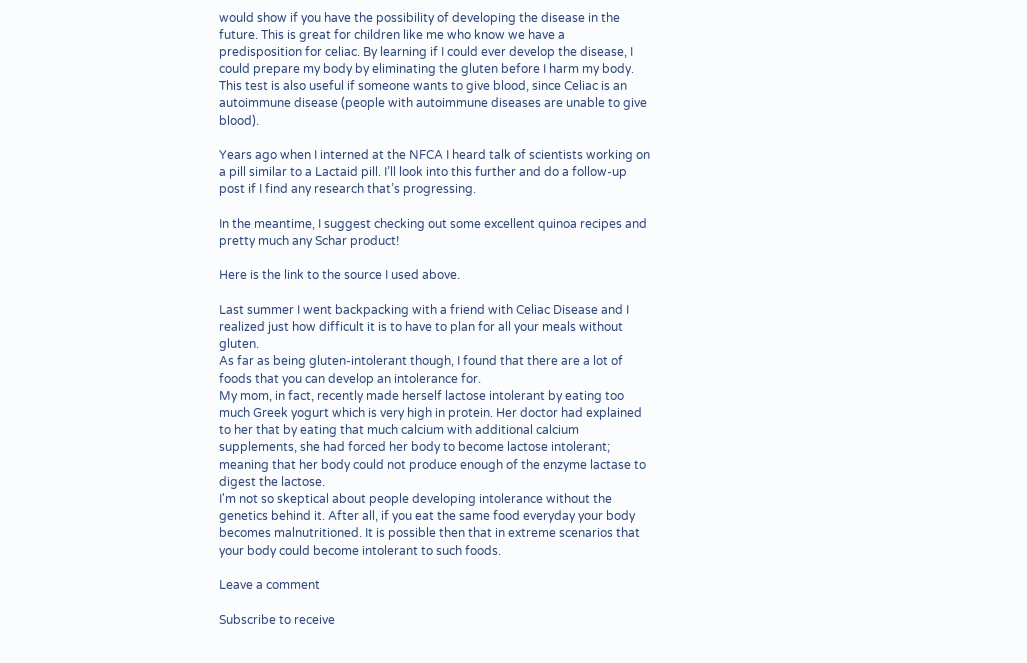would show if you have the possibility of developing the disease in the future. This is great for children like me who know we have a predisposition for celiac. By learning if I could ever develop the disease, I could prepare my body by eliminating the gluten before I harm my body. This test is also useful if someone wants to give blood, since Celiac is an autoimmune disease (people with autoimmune diseases are unable to give blood).

Years ago when I interned at the NFCA I heard talk of scientists working on a pill similar to a Lactaid pill. I’ll look into this further and do a follow-up post if I find any research that’s progressing.

In the meantime, I suggest checking out some excellent quinoa recipes and pretty much any Schar product!

Here is the link to the source I used above.

Last summer I went backpacking with a friend with Celiac Disease and I realized just how difficult it is to have to plan for all your meals without gluten.
As far as being gluten-intolerant though, I found that there are a lot of foods that you can develop an intolerance for.
My mom, in fact, recently made herself lactose intolerant by eating too much Greek yogurt which is very high in protein. Her doctor had explained to her that by eating that much calcium with additional calcium supplements, she had forced her body to become lactose intolerant; meaning that her body could not produce enough of the enzyme lactase to digest the lactose.
I'm not so skeptical about people developing intolerance without the genetics behind it. After all, if you eat the same food everyday your body becomes malnutritioned. It is possible then that in extreme scenarios that your body could become intolerant to such foods.

Leave a comment

Subscribe to receive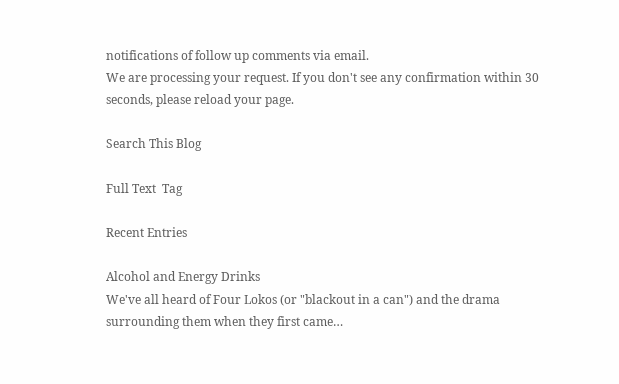notifications of follow up comments via email.
We are processing your request. If you don't see any confirmation within 30 seconds, please reload your page.

Search This Blog

Full Text  Tag

Recent Entries

Alcohol and Energy Drinks
We've all heard of Four Lokos (or "blackout in a can") and the drama surrounding them when they first came…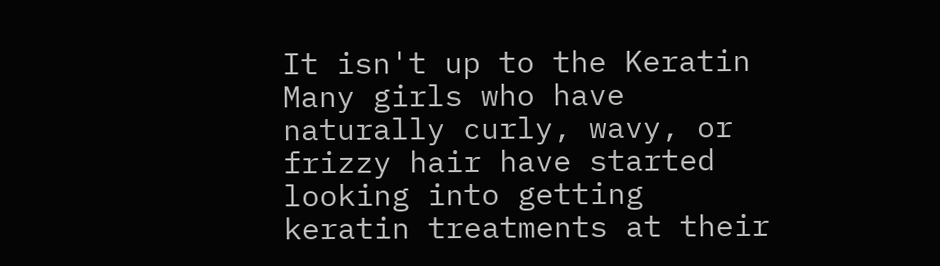It isn't up to the Keratin
Many girls who have naturally curly, wavy, or frizzy hair have started looking into getting keratin treatments at their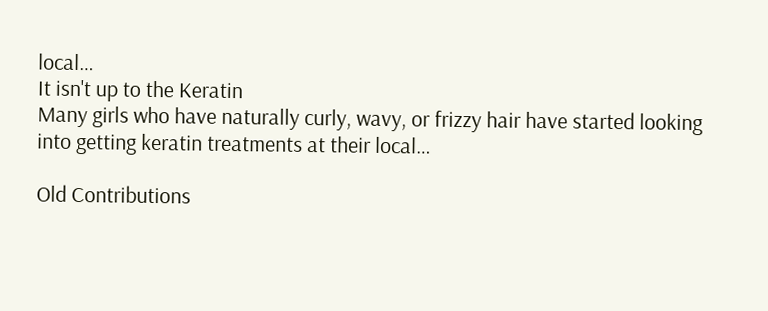local…
It isn't up to the Keratin
Many girls who have naturally curly, wavy, or frizzy hair have started looking into getting keratin treatments at their local…

Old Contributions